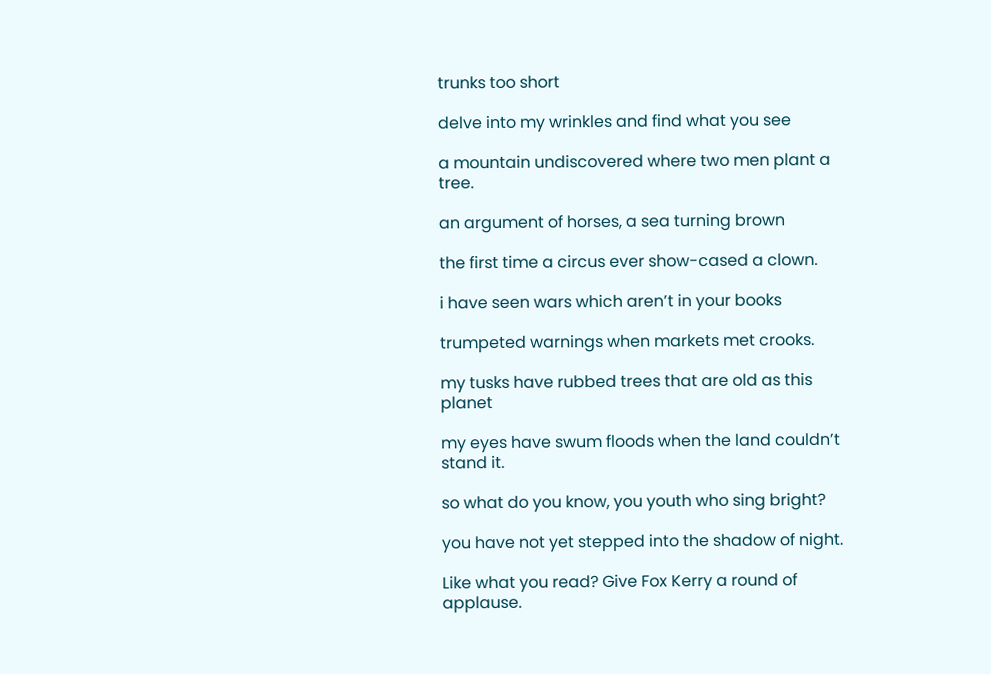trunks too short

delve into my wrinkles and find what you see

a mountain undiscovered where two men plant a tree.

an argument of horses, a sea turning brown

the first time a circus ever show-cased a clown.

i have seen wars which aren’t in your books

trumpeted warnings when markets met crooks.

my tusks have rubbed trees that are old as this planet

my eyes have swum floods when the land couldn’t stand it.

so what do you know, you youth who sing bright?

you have not yet stepped into the shadow of night.

Like what you read? Give Fox Kerry a round of applause.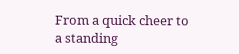From a quick cheer to a standing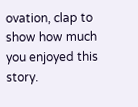ovation, clap to show how much you enjoyed this story.